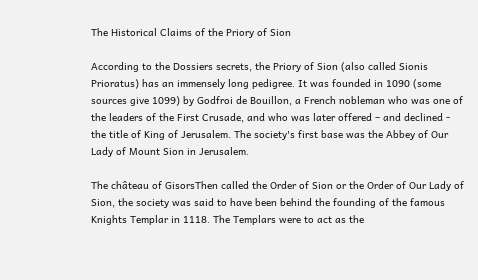The Historical Claims of the Priory of Sion

According to the Dossiers secrets, the Priory of Sion (also called Sionis Prioratus) has an immensely long pedigree. It was founded in 1090 (some sources give 1099) by Godfroi de Bouillon, a French nobleman who was one of the leaders of the First Crusade, and who was later offered – and declined - the title of King of Jerusalem. The society's first base was the Abbey of Our Lady of Mount Sion in Jerusalem.

The château of GisorsThen called the Order of Sion or the Order of Our Lady of Sion, the society was said to have been behind the founding of the famous Knights Templar in 1118. The Templars were to act as the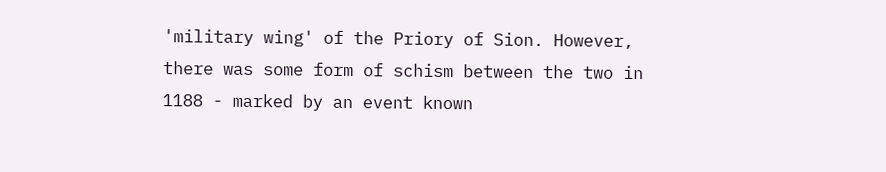'military wing' of the Priory of Sion. However, there was some form of schism between the two in 1188 - marked by an event known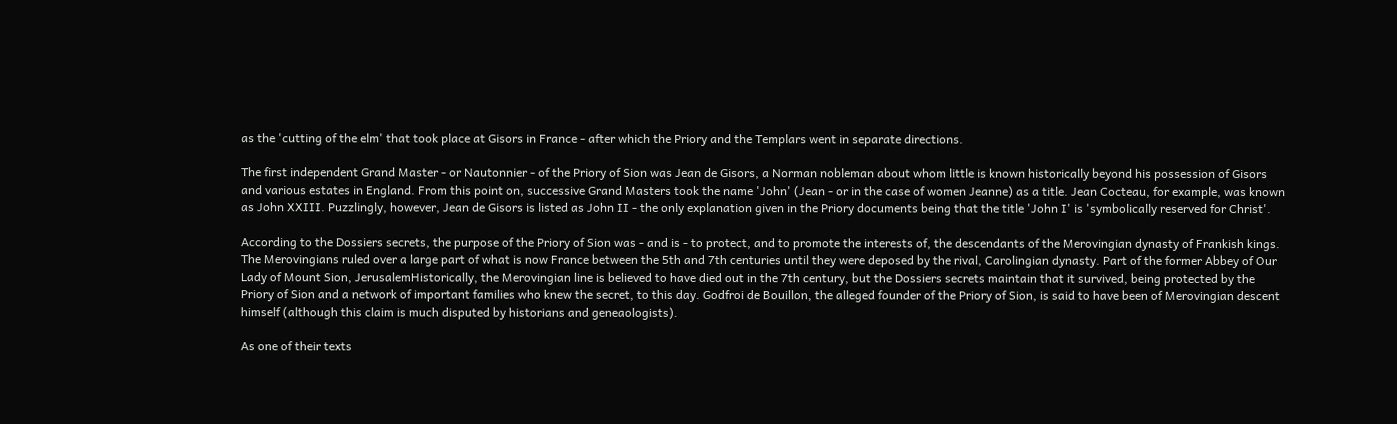as the 'cutting of the elm' that took place at Gisors in France - after which the Priory and the Templars went in separate directions.

The first independent Grand Master - or Nautonnier - of the Priory of Sion was Jean de Gisors, a Norman nobleman about whom little is known historically beyond his possession of Gisors and various estates in England. From this point on, successive Grand Masters took the name 'John' (Jean - or in the case of women Jeanne) as a title. Jean Cocteau, for example, was known as John XXIII. Puzzlingly, however, Jean de Gisors is listed as John II - the only explanation given in the Priory documents being that the title 'John I' is 'symbolically reserved for Christ'.

According to the Dossiers secrets, the purpose of the Priory of Sion was - and is - to protect, and to promote the interests of, the descendants of the Merovingian dynasty of Frankish kings. The Merovingians ruled over a large part of what is now France between the 5th and 7th centuries until they were deposed by the rival, Carolingian dynasty. Part of the former Abbey of Our Lady of Mount Sion, JerusalemHistorically, the Merovingian line is believed to have died out in the 7th century, but the Dossiers secrets maintain that it survived, being protected by the Priory of Sion and a network of important families who knew the secret, to this day. Godfroi de Bouillon, the alleged founder of the Priory of Sion, is said to have been of Merovingian descent himself (although this claim is much disputed by historians and geneaologists).

As one of their texts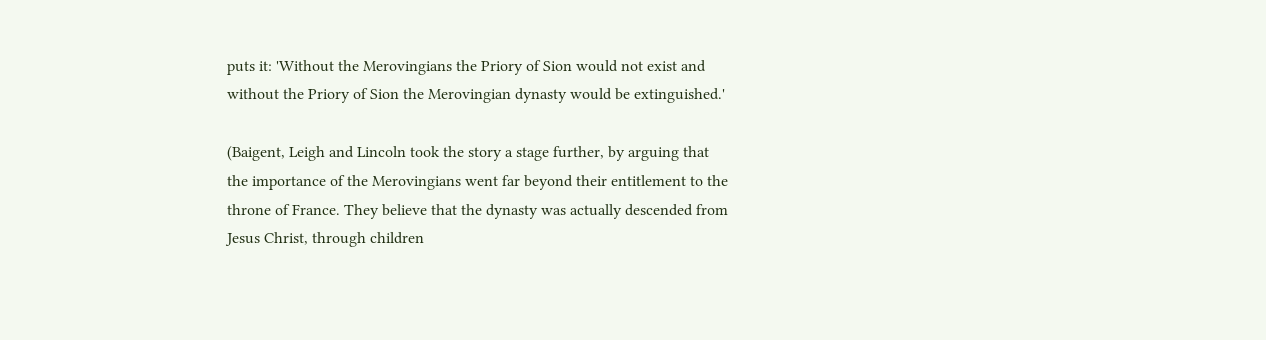puts it: 'Without the Merovingians the Priory of Sion would not exist and without the Priory of Sion the Merovingian dynasty would be extinguished.'

(Baigent, Leigh and Lincoln took the story a stage further, by arguing that the importance of the Merovingians went far beyond their entitlement to the throne of France. They believe that the dynasty was actually descended from Jesus Christ, through children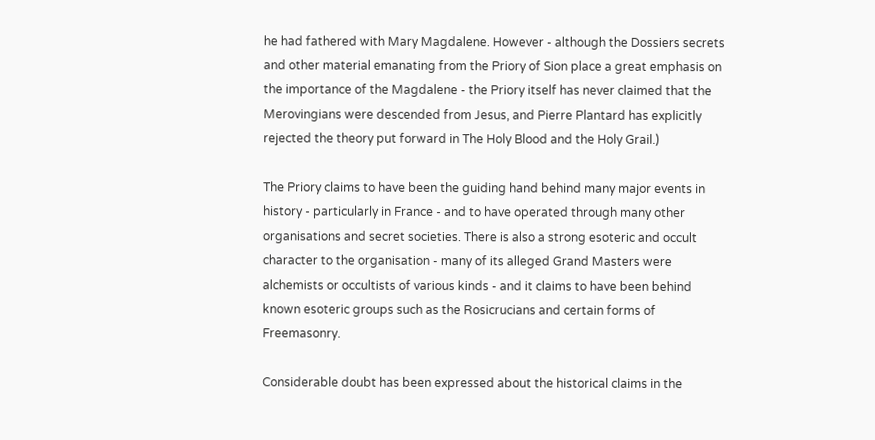he had fathered with Mary Magdalene. However - although the Dossiers secrets and other material emanating from the Priory of Sion place a great emphasis on the importance of the Magdalene - the Priory itself has never claimed that the Merovingians were descended from Jesus, and Pierre Plantard has explicitly rejected the theory put forward in The Holy Blood and the Holy Grail.)

The Priory claims to have been the guiding hand behind many major events in history - particularly in France - and to have operated through many other organisations and secret societies. There is also a strong esoteric and occult character to the organisation - many of its alleged Grand Masters were alchemists or occultists of various kinds - and it claims to have been behind known esoteric groups such as the Rosicrucians and certain forms of Freemasonry.

Considerable doubt has been expressed about the historical claims in the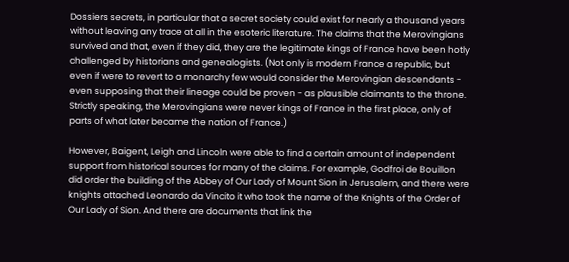Dossiers secrets, in particular that a secret society could exist for nearly a thousand years without leaving any trace at all in the esoteric literature. The claims that the Merovingians survived and that, even if they did, they are the legitimate kings of France have been hotly challenged by historians and genealogists. (Not only is modern France a republic, but even if were to revert to a monarchy few would consider the Merovingian descendants - even supposing that their lineage could be proven - as plausible claimants to the throne. Strictly speaking, the Merovingians were never kings of France in the first place, only of parts of what later became the nation of France.)

However, Baigent, Leigh and Lincoln were able to find a certain amount of independent support from historical sources for many of the claims. For example, Godfroi de Bouillon did order the building of the Abbey of Our Lady of Mount Sion in Jerusalem, and there were knights attached Leonardo da Vincito it who took the name of the Knights of the Order of Our Lady of Sion. And there are documents that link the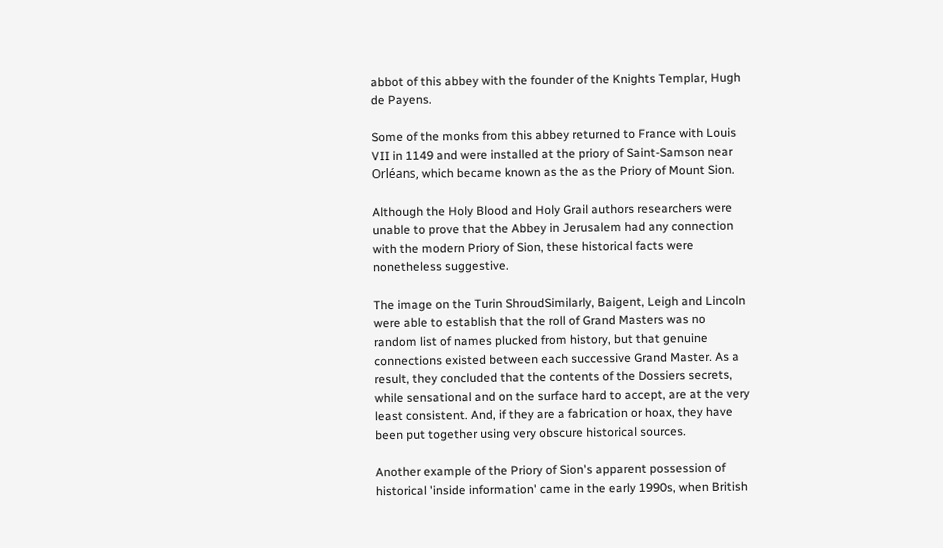abbot of this abbey with the founder of the Knights Templar, Hugh de Payens.

Some of the monks from this abbey returned to France with Louis VII in 1149 and were installed at the priory of Saint-Samson near Orléans, which became known as the as the Priory of Mount Sion.

Although the Holy Blood and Holy Grail authors researchers were unable to prove that the Abbey in Jerusalem had any connection with the modern Priory of Sion, these historical facts were nonetheless suggestive.

The image on the Turin ShroudSimilarly, Baigent, Leigh and Lincoln were able to establish that the roll of Grand Masters was no random list of names plucked from history, but that genuine connections existed between each successive Grand Master. As a result, they concluded that the contents of the Dossiers secrets, while sensational and on the surface hard to accept, are at the very least consistent. And, if they are a fabrication or hoax, they have been put together using very obscure historical sources.

Another example of the Priory of Sion's apparent possession of historical 'inside information' came in the early 1990s, when British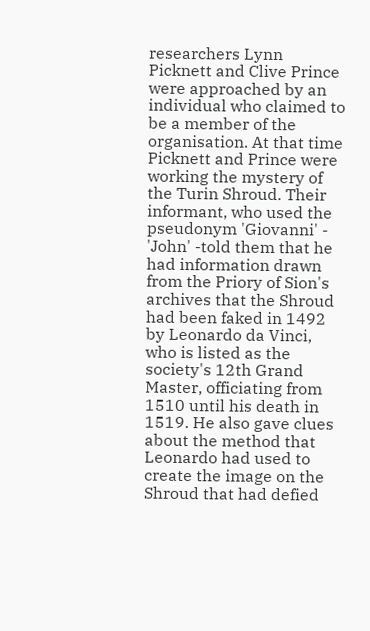researchers Lynn Picknett and Clive Prince were approached by an individual who claimed to be a member of the organisation. At that time Picknett and Prince were working the mystery of the Turin Shroud. Their informant, who used the pseudonym 'Giovanni' - 'John' -told them that he had information drawn from the Priory of Sion's archives that the Shroud had been faked in 1492 by Leonardo da Vinci, who is listed as the society's 12th Grand Master, officiating from 1510 until his death in 1519. He also gave clues about the method that Leonardo had used to create the image on the Shroud that had defied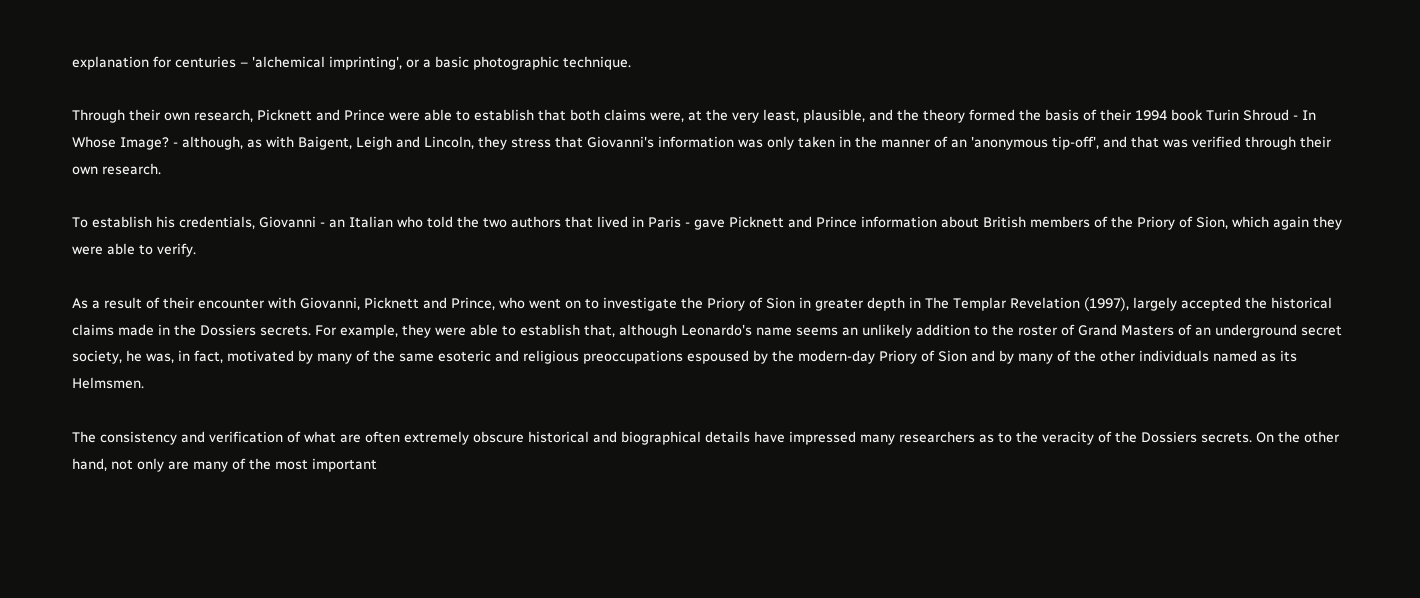explanation for centuries – 'alchemical imprinting', or a basic photographic technique.

Through their own research, Picknett and Prince were able to establish that both claims were, at the very least, plausible, and the theory formed the basis of their 1994 book Turin Shroud - In Whose Image? - although, as with Baigent, Leigh and Lincoln, they stress that Giovanni's information was only taken in the manner of an 'anonymous tip-off', and that was verified through their own research.

To establish his credentials, Giovanni - an Italian who told the two authors that lived in Paris - gave Picknett and Prince information about British members of the Priory of Sion, which again they were able to verify.

As a result of their encounter with Giovanni, Picknett and Prince, who went on to investigate the Priory of Sion in greater depth in The Templar Revelation (1997), largely accepted the historical claims made in the Dossiers secrets. For example, they were able to establish that, although Leonardo's name seems an unlikely addition to the roster of Grand Masters of an underground secret society, he was, in fact, motivated by many of the same esoteric and religious preoccupations espoused by the modern-day Priory of Sion and by many of the other individuals named as its Helmsmen.

The consistency and verification of what are often extremely obscure historical and biographical details have impressed many researchers as to the veracity of the Dossiers secrets. On the other hand, not only are many of the most important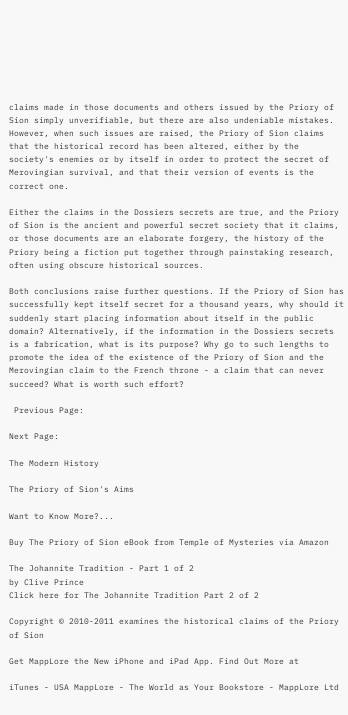claims made in those documents and others issued by the Priory of Sion simply unverifiable, but there are also undeniable mistakes. However, when such issues are raised, the Priory of Sion claims that the historical record has been altered, either by the society's enemies or by itself in order to protect the secret of Merovingian survival, and that their version of events is the correct one.

Either the claims in the Dossiers secrets are true, and the Priory of Sion is the ancient and powerful secret society that it claims, or those documents are an elaborate forgery, the history of the Priory being a fiction put together through painstaking research, often using obscure historical sources.

Both conclusions raise further questions. If the Priory of Sion has successfully kept itself secret for a thousand years, why should it suddenly start placing information about itself in the public domain? Alternatively, if the information in the Dossiers secrets is a fabrication, what is its purpose? Why go to such lengths to promote the idea of the existence of the Priory of Sion and the Merovingian claim to the French throne - a claim that can never succeed? What is worth such effort?

 Previous Page:

Next Page:

The Modern History

The Priory of Sion's Aims

Want to Know More?...

Buy The Priory of Sion eBook from Temple of Mysteries via Amazon

The Johannite Tradition - Part 1 of 2
by Clive Prince
Click here for The Johannite Tradition Part 2 of 2

Copyright © 2010-2011 examines the historical claims of the Priory of Sion

Get MappLore the New iPhone and iPad App. Find Out More at

iTunes - USA MappLore - The World as Your Bookstore - MappLore Ltd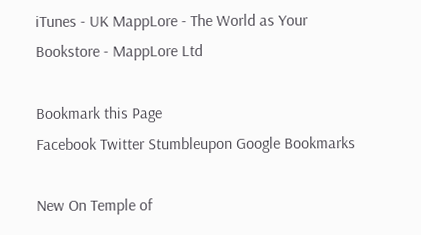iTunes - UK MappLore - The World as Your Bookstore - MappLore Ltd

Bookmark this Page
Facebook Twitter Stumbleupon Google Bookmarks

New On Temple of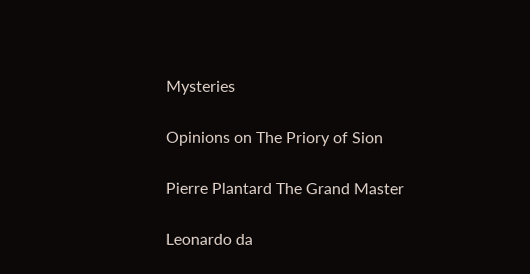Mysteries

Opinions on The Priory of Sion

Pierre Plantard The Grand Master

Leonardo da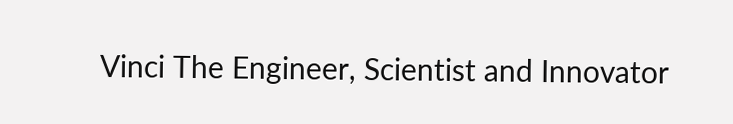Vinci The Engineer, Scientist and Innovator